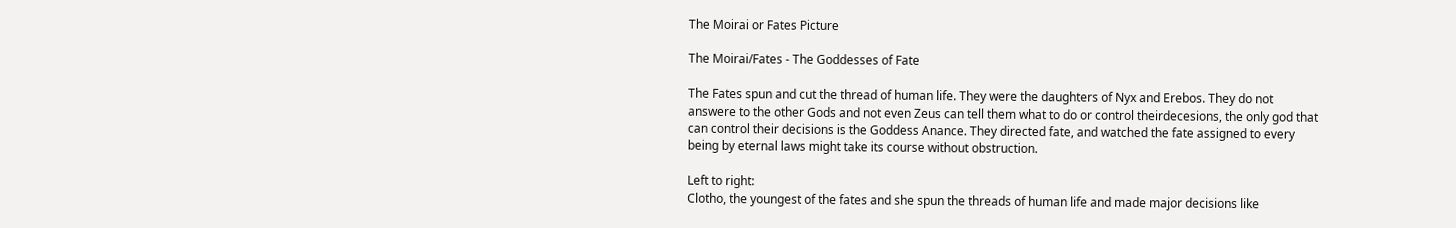The Moirai or Fates Picture

The Moirai/Fates - The Goddesses of Fate

The Fates spun and cut the thread of human life. They were the daughters of Nyx and Erebos. They do not answere to the other Gods and not even Zeus can tell them what to do or control theirdecesions, the only god that can control their decisions is the Goddess Anance. They directed fate, and watched the fate assigned to every being by eternal laws might take its course without obstruction.

Left to right:
Clotho, the youngest of the fates and she spun the threads of human life and made major decisions like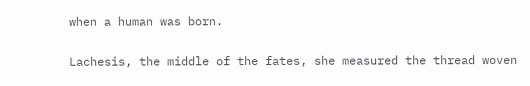when a human was born.

Lachesis, the middle of the fates, she measured the thread woven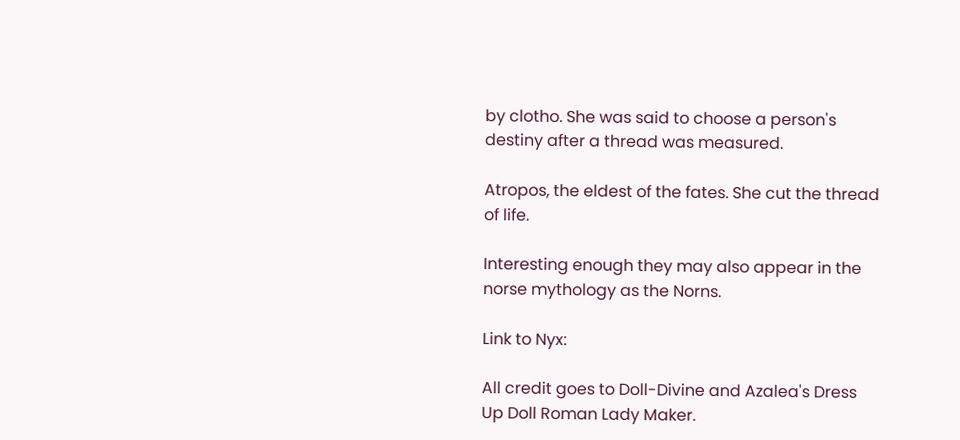by clotho. She was said to choose a person's destiny after a thread was measured.

Atropos, the eldest of the fates. She cut the thread of life.

Interesting enough they may also appear in the norse mythology as the Norns.

Link to Nyx:

All credit goes to Doll-Divine and Azalea's Dress Up Doll Roman Lady Maker.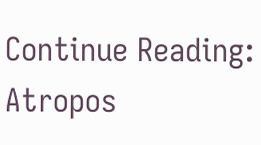Continue Reading: Atropos